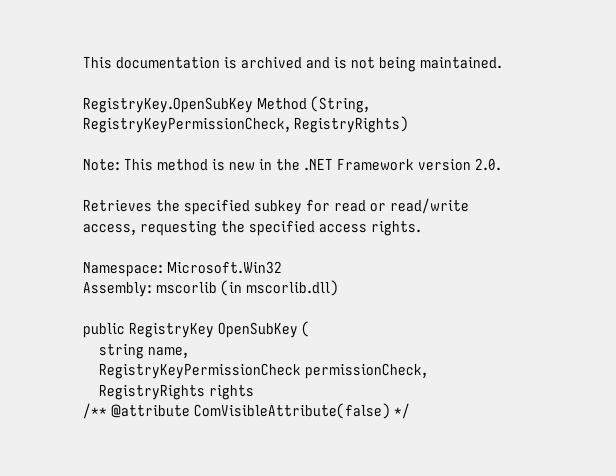This documentation is archived and is not being maintained.

RegistryKey.OpenSubKey Method (String, RegistryKeyPermissionCheck, RegistryRights)

Note: This method is new in the .NET Framework version 2.0.

Retrieves the specified subkey for read or read/write access, requesting the specified access rights.

Namespace: Microsoft.Win32
Assembly: mscorlib (in mscorlib.dll)

public RegistryKey OpenSubKey (
    string name,
    RegistryKeyPermissionCheck permissionCheck,
    RegistryRights rights
/** @attribute ComVisibleAttribute(false) */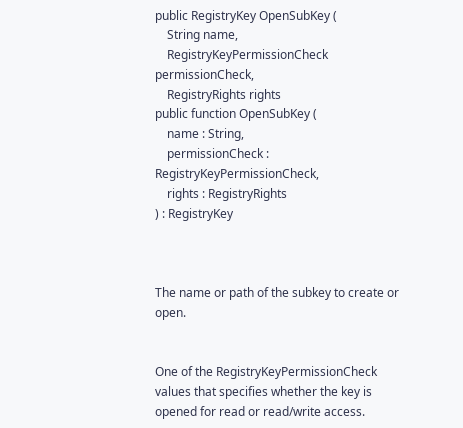public RegistryKey OpenSubKey (
    String name,
    RegistryKeyPermissionCheck permissionCheck,
    RegistryRights rights
public function OpenSubKey (
    name : String,
    permissionCheck : RegistryKeyPermissionCheck,
    rights : RegistryRights
) : RegistryKey



The name or path of the subkey to create or open.


One of the RegistryKeyPermissionCheck values that specifies whether the key is opened for read or read/write access.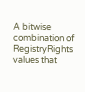A bitwise combination of RegistryRights values that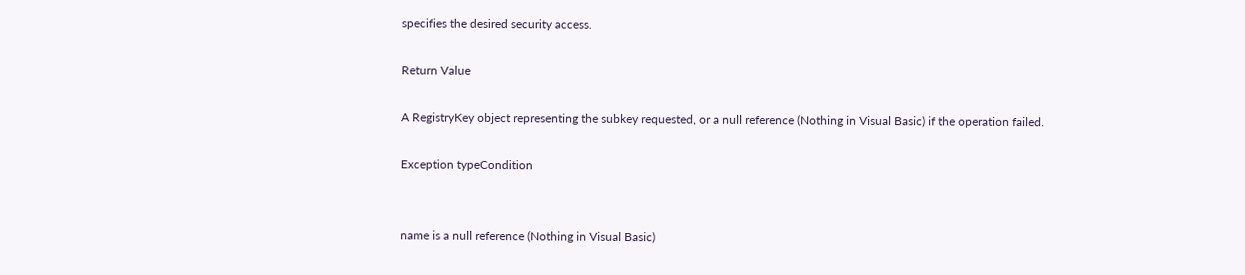specifies the desired security access.

Return Value

A RegistryKey object representing the subkey requested, or a null reference (Nothing in Visual Basic) if the operation failed.

Exception typeCondition


name is a null reference (Nothing in Visual Basic)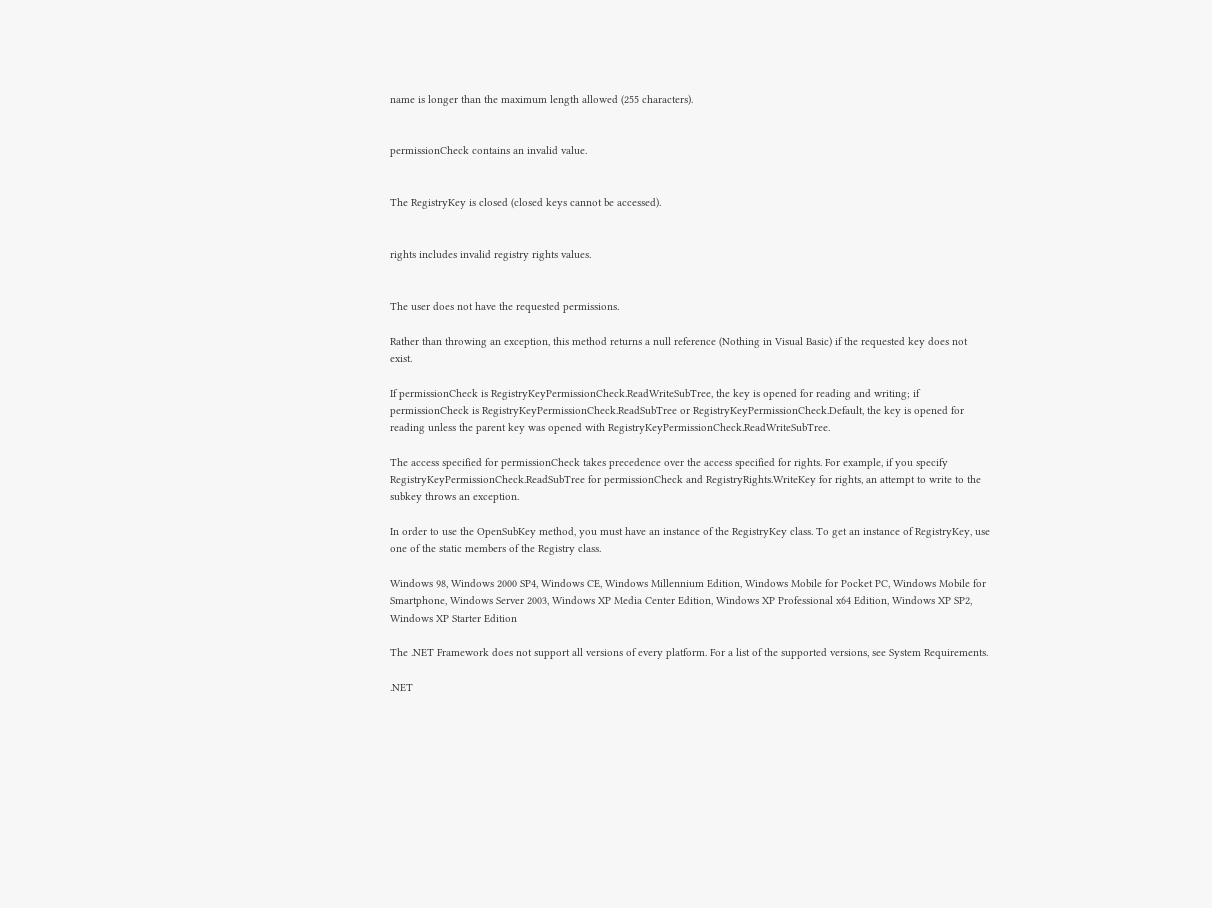name is longer than the maximum length allowed (255 characters).


permissionCheck contains an invalid value.


The RegistryKey is closed (closed keys cannot be accessed).


rights includes invalid registry rights values.


The user does not have the requested permissions.

Rather than throwing an exception, this method returns a null reference (Nothing in Visual Basic) if the requested key does not exist.

If permissionCheck is RegistryKeyPermissionCheck.ReadWriteSubTree, the key is opened for reading and writing; if permissionCheck is RegistryKeyPermissionCheck.ReadSubTree or RegistryKeyPermissionCheck.Default, the key is opened for reading unless the parent key was opened with RegistryKeyPermissionCheck.ReadWriteSubTree.

The access specified for permissionCheck takes precedence over the access specified for rights. For example, if you specify RegistryKeyPermissionCheck.ReadSubTree for permissionCheck and RegistryRights.WriteKey for rights, an attempt to write to the subkey throws an exception.

In order to use the OpenSubKey method, you must have an instance of the RegistryKey class. To get an instance of RegistryKey, use one of the static members of the Registry class.

Windows 98, Windows 2000 SP4, Windows CE, Windows Millennium Edition, Windows Mobile for Pocket PC, Windows Mobile for Smartphone, Windows Server 2003, Windows XP Media Center Edition, Windows XP Professional x64 Edition, Windows XP SP2, Windows XP Starter Edition

The .NET Framework does not support all versions of every platform. For a list of the supported versions, see System Requirements.

.NET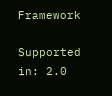Framework

Supported in: 2.0